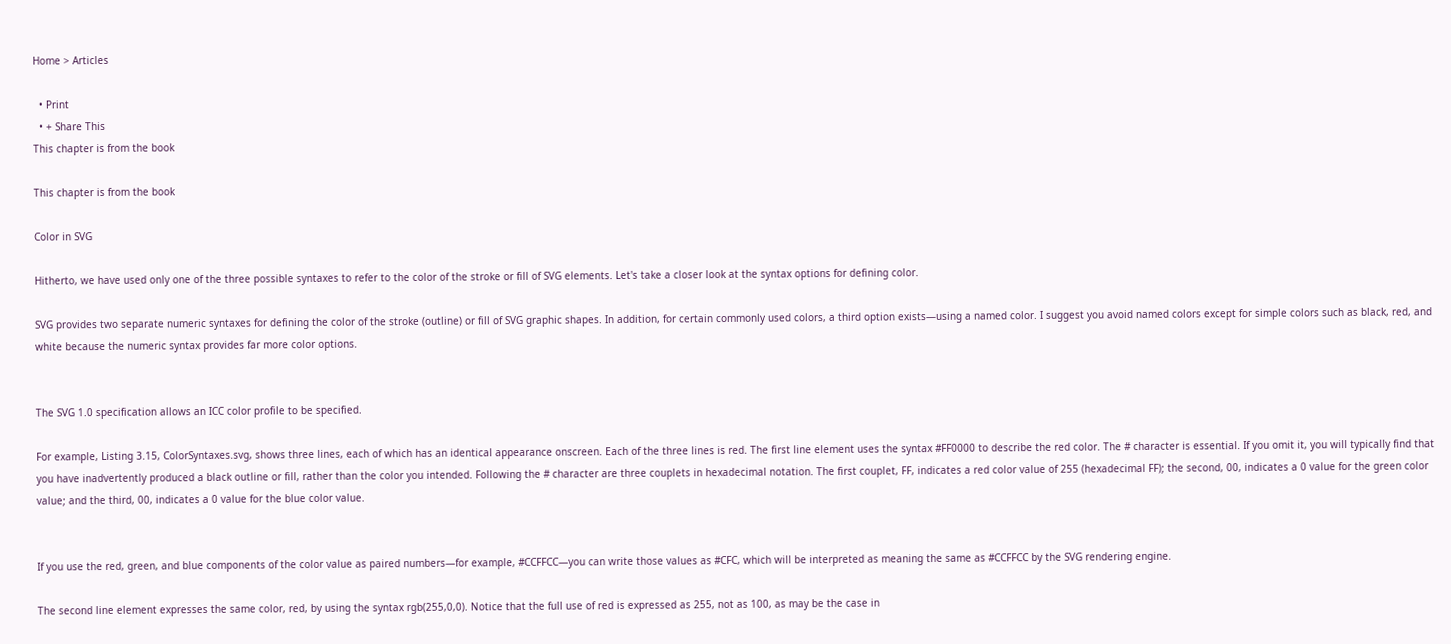Home > Articles

  • Print
  • + Share This
This chapter is from the book

This chapter is from the book

Color in SVG

Hitherto, we have used only one of the three possible syntaxes to refer to the color of the stroke or fill of SVG elements. Let's take a closer look at the syntax options for defining color.

SVG provides two separate numeric syntaxes for defining the color of the stroke (outline) or fill of SVG graphic shapes. In addition, for certain commonly used colors, a third option exists—using a named color. I suggest you avoid named colors except for simple colors such as black, red, and white because the numeric syntax provides far more color options.


The SVG 1.0 specification allows an ICC color profile to be specified.

For example, Listing 3.15, ColorSyntaxes.svg, shows three lines, each of which has an identical appearance onscreen. Each of the three lines is red. The first line element uses the syntax #FF0000 to describe the red color. The # character is essential. If you omit it, you will typically find that you have inadvertently produced a black outline or fill, rather than the color you intended. Following the # character are three couplets in hexadecimal notation. The first couplet, FF, indicates a red color value of 255 (hexadecimal FF); the second, 00, indicates a 0 value for the green color value; and the third, 00, indicates a 0 value for the blue color value.


If you use the red, green, and blue components of the color value as paired numbers—for example, #CCFFCC—you can write those values as #CFC, which will be interpreted as meaning the same as #CCFFCC by the SVG rendering engine.

The second line element expresses the same color, red, by using the syntax rgb(255,0,0). Notice that the full use of red is expressed as 255, not as 100, as may be the case in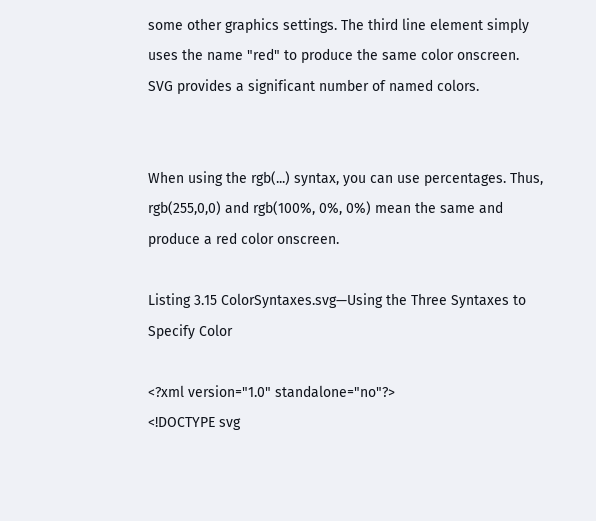some other graphics settings. The third line element simply uses the name "red" to produce the same color onscreen. SVG provides a significant number of named colors.


When using the rgb(...) syntax, you can use percentages. Thus, rgb(255,0,0) and rgb(100%, 0%, 0%) mean the same and produce a red color onscreen.

Listing 3.15 ColorSyntaxes.svg—Using the Three Syntaxes to Specify Color

<?xml version="1.0" standalone="no"?>
<!DOCTYPE svg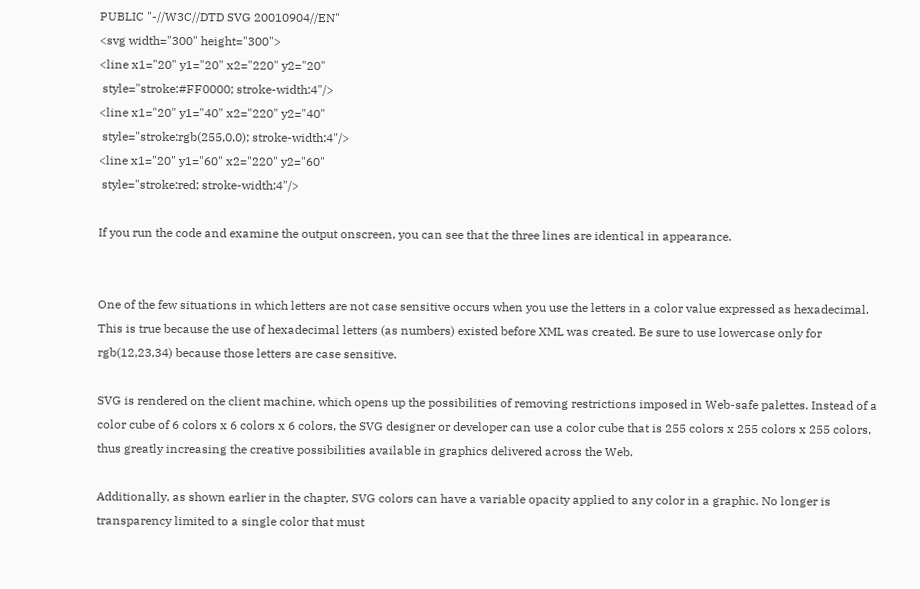PUBLIC "-//W3C//DTD SVG 20010904//EN"
<svg width="300" height="300">
<line x1="20" y1="20" x2="220" y2="20"
 style="stroke:#FF0000; stroke-width:4"/>
<line x1="20" y1="40" x2="220" y2="40"
 style="stroke:rgb(255,0,0); stroke-width:4"/>
<line x1="20" y1="60" x2="220" y2="60"
 style="stroke:red; stroke-width:4"/>

If you run the code and examine the output onscreen, you can see that the three lines are identical in appearance.


One of the few situations in which letters are not case sensitive occurs when you use the letters in a color value expressed as hexadecimal. This is true because the use of hexadecimal letters (as numbers) existed before XML was created. Be sure to use lowercase only for rgb(12,23,34) because those letters are case sensitive.

SVG is rendered on the client machine, which opens up the possibilities of removing restrictions imposed in Web-safe palettes. Instead of a color cube of 6 colors x 6 colors x 6 colors, the SVG designer or developer can use a color cube that is 255 colors x 255 colors x 255 colors, thus greatly increasing the creative possibilities available in graphics delivered across the Web.

Additionally, as shown earlier in the chapter, SVG colors can have a variable opacity applied to any color in a graphic. No longer is transparency limited to a single color that must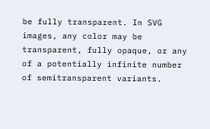be fully transparent. In SVG images, any color may be transparent, fully opaque, or any of a potentially infinite number of semitransparent variants.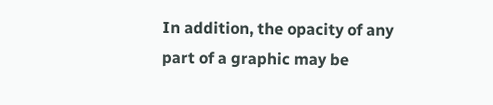In addition, the opacity of any part of a graphic may be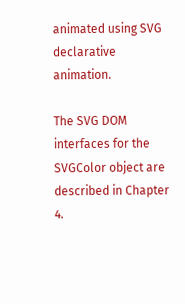animated using SVG declarative animation.

The SVG DOM interfaces for the SVGColor object are described in Chapter 4.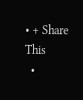• + Share This
  •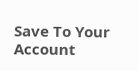Save To Your Account